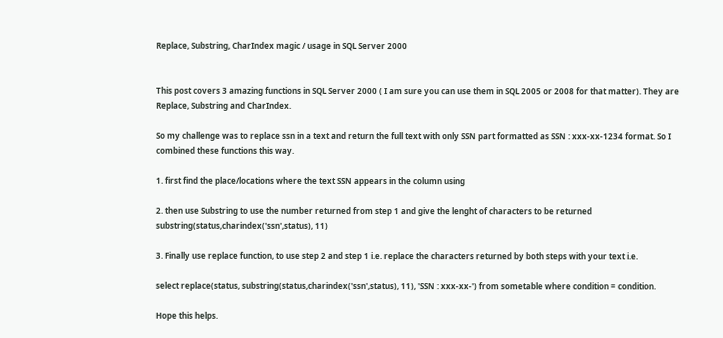Replace, Substring, CharIndex magic / usage in SQL Server 2000


This post covers 3 amazing functions in SQL Server 2000 ( I am sure you can use them in SQL 2005 or 2008 for that matter). They are Replace, Substring and CharIndex.

So my challenge was to replace ssn in a text and return the full text with only SSN part formatted as SSN : xxx-xx-1234 format. So I combined these functions this way.

1. first find the place/locations where the text SSN appears in the column using

2. then use Substring to use the number returned from step 1 and give the lenght of characters to be returned
substring(status,charindex('ssn',status), 11)

3. Finally use replace function, to use step 2 and step 1 i.e. replace the characters returned by both steps with your text i.e.

select replace(status, substring(status,charindex('ssn',status), 11), 'SSN : xxx-xx-') from sometable where condition = condition.

Hope this helps.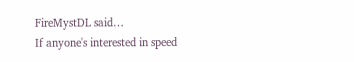FireMystDL said…
If anyone's interested in speed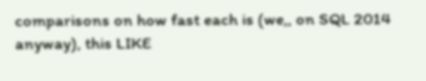comparisons on how fast each is (we,, on SQL 2014 anyway), this LIKE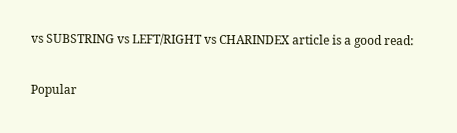vs SUBSTRING vs LEFT/RIGHT vs CHARINDEX article is a good read:

Popular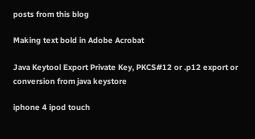posts from this blog

Making text bold in Adobe Acrobat

Java Keytool Export Private Key, PKCS#12 or .p12 export or conversion from java keystore

iphone 4 ipod touch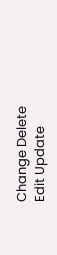Change Delete Edit Update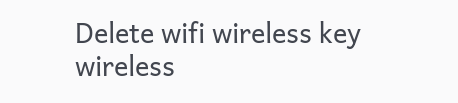Delete wifi wireless key wireless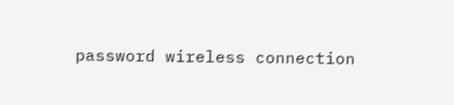password wireless connection